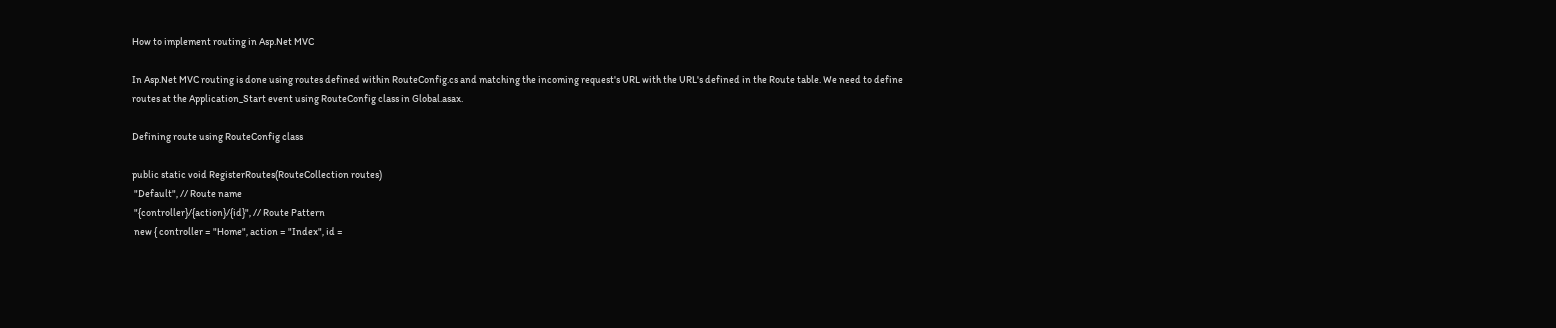How to implement routing in Asp.Net MVC

In Asp.Net MVC routing is done using routes defined within RouteConfig.cs and matching the incoming request's URL with the URL's defined in the Route table. We need to define routes at the Application_Start event using RouteConfig class in Global.asax.

Defining route using RouteConfig class

public static void RegisterRoutes(RouteCollection routes)
 "Default", // Route name
 "{controller}/{action}/{id}", // Route Pattern
 new { controller = "Home", action = "Index", id =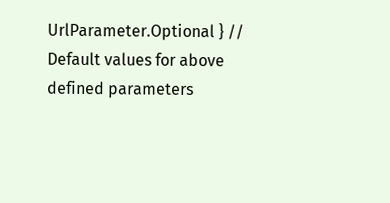UrlParameter.Optional } // Default values for above defined parameters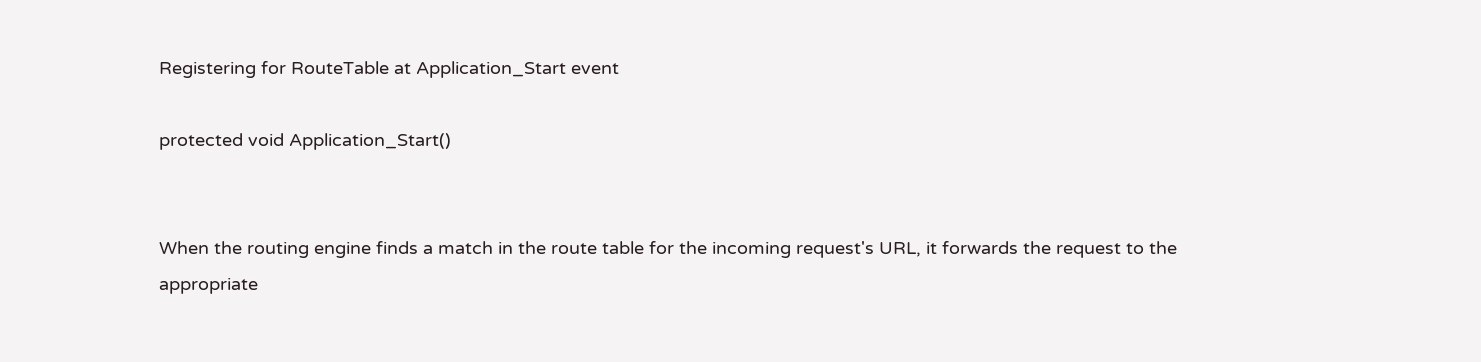Registering for RouteTable at Application_Start event

protected void Application_Start()


When the routing engine finds a match in the route table for the incoming request's URL, it forwards the request to the appropriate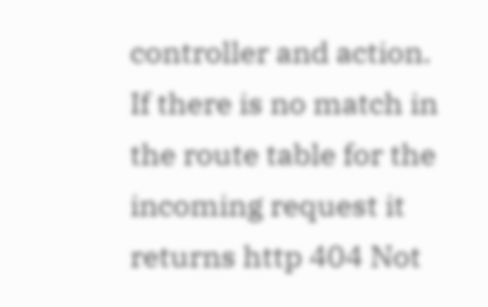controller and action. If there is no match in the route table for the incoming request it returns http 404 Not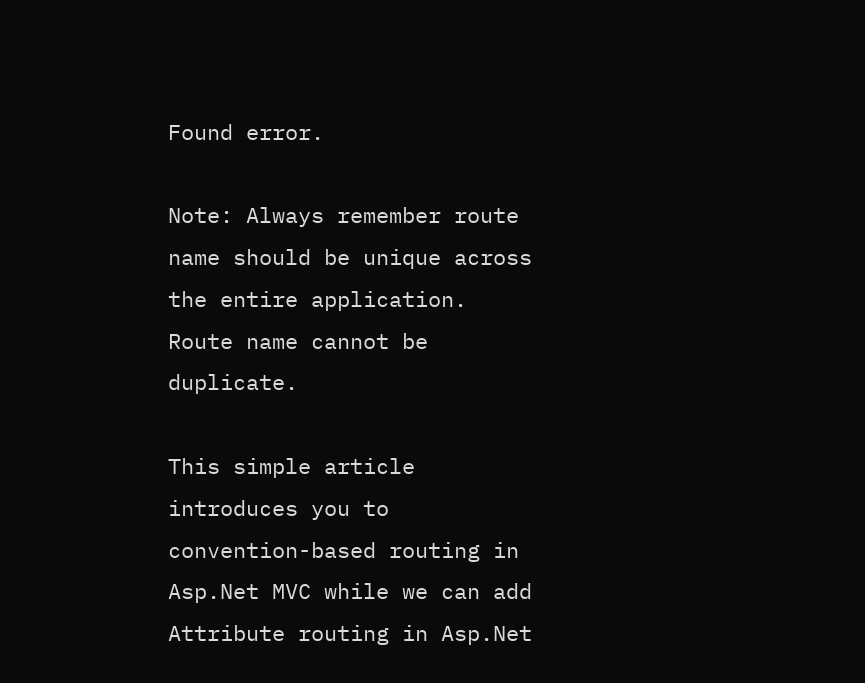Found error.

Note: Always remember route name should be unique across the entire application. Route name cannot be duplicate.

This simple article introduces you to convention-based routing in Asp.Net MVC while we can add Attribute routing in Asp.Net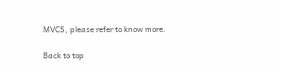MVC5, please refer to know more.

Back to top